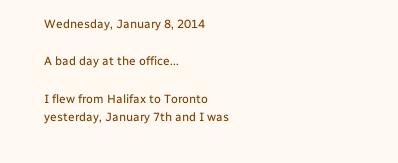Wednesday, January 8, 2014

A bad day at the office...

I flew from Halifax to Toronto yesterday, January 7th and I was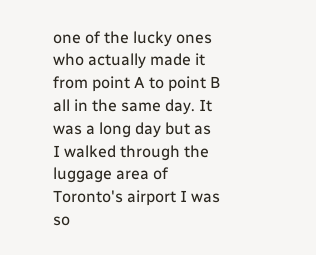one of the lucky ones who actually made it from point A to point B all in the same day. It was a long day but as I walked through the luggage area of Toronto's airport I was so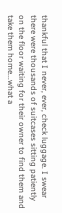thankful that I never, ever, check luggage. I swear there were thousands of suitcases sitting patiently on the floor waiting for their owner to find them and take them home...what a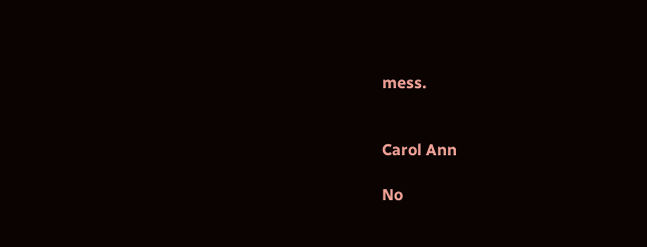mess.


Carol Ann

No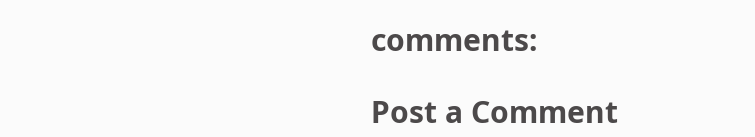comments:

Post a Comment